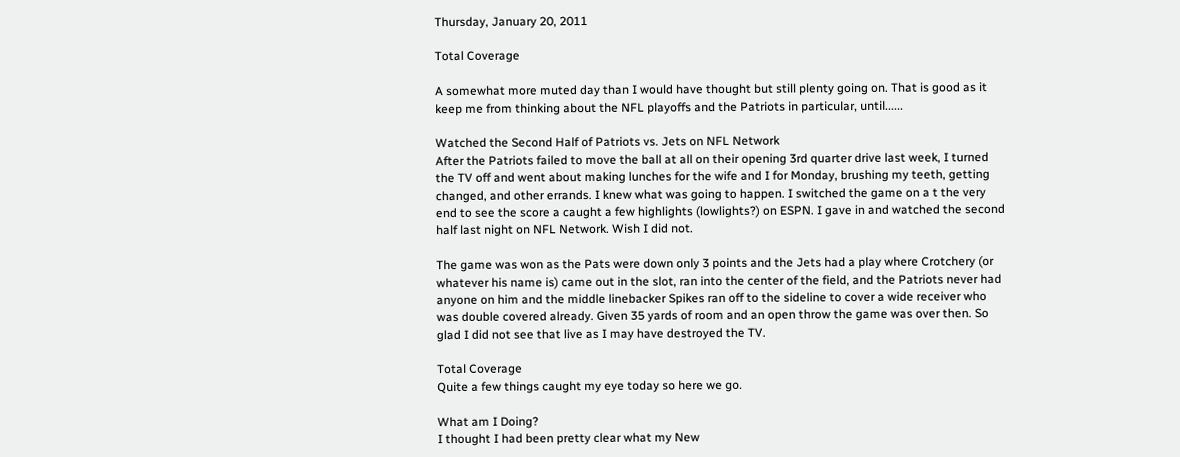Thursday, January 20, 2011

Total Coverage

A somewhat more muted day than I would have thought but still plenty going on. That is good as it keep me from thinking about the NFL playoffs and the Patriots in particular, until......

Watched the Second Half of Patriots vs. Jets on NFL Network
After the Patriots failed to move the ball at all on their opening 3rd quarter drive last week, I turned the TV off and went about making lunches for the wife and I for Monday, brushing my teeth, getting changed, and other errands. I knew what was going to happen. I switched the game on a t the very end to see the score a caught a few highlights (lowlights?) on ESPN. I gave in and watched the second half last night on NFL Network. Wish I did not.

The game was won as the Pats were down only 3 points and the Jets had a play where Crotchery (or whatever his name is) came out in the slot, ran into the center of the field, and the Patriots never had anyone on him and the middle linebacker Spikes ran off to the sideline to cover a wide receiver who was double covered already. Given 35 yards of room and an open throw the game was over then. So glad I did not see that live as I may have destroyed the TV.

Total Coverage
Quite a few things caught my eye today so here we go.

What am I Doing?
I thought I had been pretty clear what my New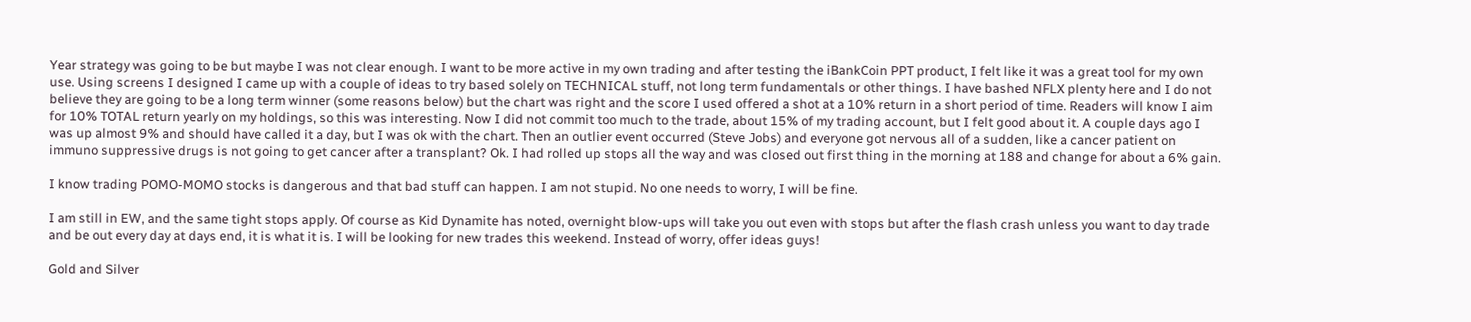Year strategy was going to be but maybe I was not clear enough. I want to be more active in my own trading and after testing the iBankCoin PPT product, I felt like it was a great tool for my own use. Using screens I designed I came up with a couple of ideas to try based solely on TECHNICAL stuff, not long term fundamentals or other things. I have bashed NFLX plenty here and I do not believe they are going to be a long term winner (some reasons below) but the chart was right and the score I used offered a shot at a 10% return in a short period of time. Readers will know I aim for 10% TOTAL return yearly on my holdings, so this was interesting. Now I did not commit too much to the trade, about 15% of my trading account, but I felt good about it. A couple days ago I was up almost 9% and should have called it a day, but I was ok with the chart. Then an outlier event occurred (Steve Jobs) and everyone got nervous all of a sudden, like a cancer patient on immuno suppressive drugs is not going to get cancer after a transplant? Ok. I had rolled up stops all the way and was closed out first thing in the morning at 188 and change for about a 6% gain.

I know trading POMO-MOMO stocks is dangerous and that bad stuff can happen. I am not stupid. No one needs to worry, I will be fine.

I am still in EW, and the same tight stops apply. Of course as Kid Dynamite has noted, overnight blow-ups will take you out even with stops but after the flash crash unless you want to day trade and be out every day at days end, it is what it is. I will be looking for new trades this weekend. Instead of worry, offer ideas guys!

Gold and Silver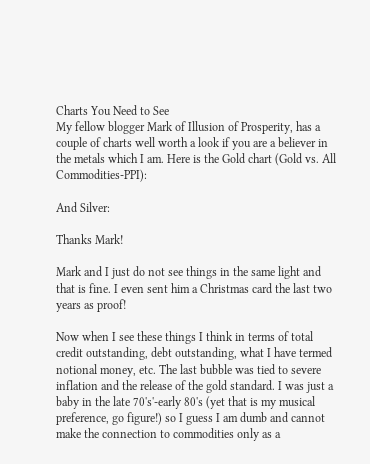Charts You Need to See
My fellow blogger Mark of Illusion of Prosperity, has a couple of charts well worth a look if you are a believer in the metals which I am. Here is the Gold chart (Gold vs. All Commodities-PPI):

And Silver:

Thanks Mark!

Mark and I just do not see things in the same light and that is fine. I even sent him a Christmas card the last two years as proof!

Now when I see these things I think in terms of total credit outstanding, debt outstanding, what I have termed notional money, etc. The last bubble was tied to severe inflation and the release of the gold standard. I was just a baby in the late 70's'-early 80's (yet that is my musical preference, go figure!) so I guess I am dumb and cannot make the connection to commodities only as a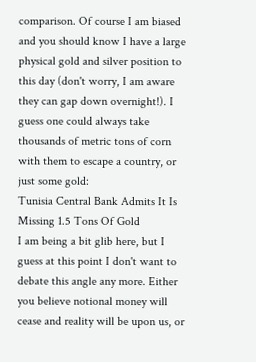comparison. Of course I am biased and you should know I have a large physical gold and silver position to this day (don't worry, I am aware they can gap down overnight!). I guess one could always take thousands of metric tons of corn with them to escape a country, or just some gold:
Tunisia Central Bank Admits It Is Missing 1.5 Tons Of Gold
I am being a bit glib here, but I guess at this point I don't want to debate this angle any more. Either you believe notional money will cease and reality will be upon us, or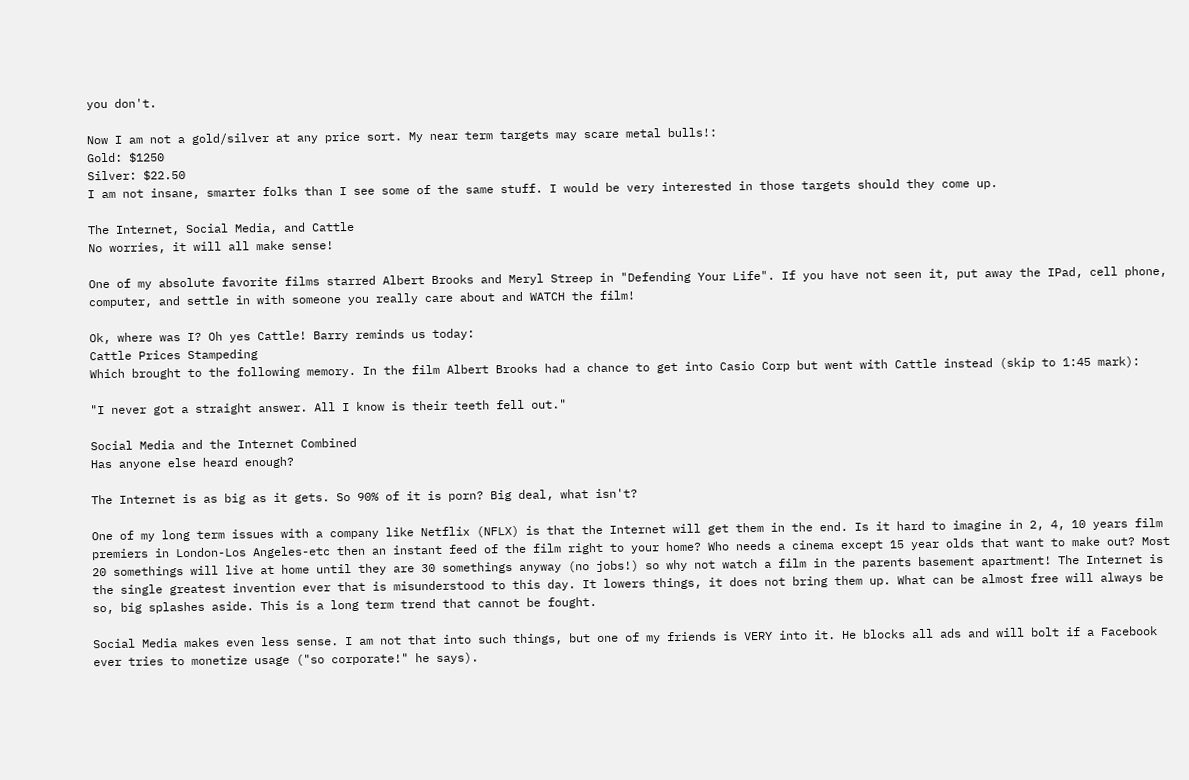you don't.

Now I am not a gold/silver at any price sort. My near term targets may scare metal bulls!:
Gold: $1250
Silver: $22.50
I am not insane, smarter folks than I see some of the same stuff. I would be very interested in those targets should they come up.

The Internet, Social Media, and Cattle
No worries, it will all make sense!

One of my absolute favorite films starred Albert Brooks and Meryl Streep in "Defending Your Life". If you have not seen it, put away the IPad, cell phone, computer, and settle in with someone you really care about and WATCH the film!

Ok, where was I? Oh yes Cattle! Barry reminds us today:
Cattle Prices Stampeding
Which brought to the following memory. In the film Albert Brooks had a chance to get into Casio Corp but went with Cattle instead (skip to 1:45 mark):

"I never got a straight answer. All I know is their teeth fell out."

Social Media and the Internet Combined
Has anyone else heard enough?

The Internet is as big as it gets. So 90% of it is porn? Big deal, what isn't?

One of my long term issues with a company like Netflix (NFLX) is that the Internet will get them in the end. Is it hard to imagine in 2, 4, 10 years film premiers in London-Los Angeles-etc then an instant feed of the film right to your home? Who needs a cinema except 15 year olds that want to make out? Most 20 somethings will live at home until they are 30 somethings anyway (no jobs!) so why not watch a film in the parents basement apartment! The Internet is the single greatest invention ever that is misunderstood to this day. It lowers things, it does not bring them up. What can be almost free will always be so, big splashes aside. This is a long term trend that cannot be fought.

Social Media makes even less sense. I am not that into such things, but one of my friends is VERY into it. He blocks all ads and will bolt if a Facebook ever tries to monetize usage ("so corporate!" he says).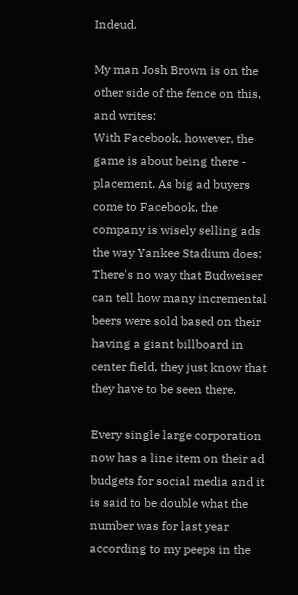Indeud.

My man Josh Brown is on the other side of the fence on this, and writes:
With Facebook, however, the game is about being there - placement. As big ad buyers come to Facebook, the company is wisely selling ads the way Yankee Stadium does: There's no way that Budweiser can tell how many incremental beers were sold based on their having a giant billboard in center field, they just know that they have to be seen there.

Every single large corporation now has a line item on their ad budgets for social media and it is said to be double what the number was for last year according to my peeps in the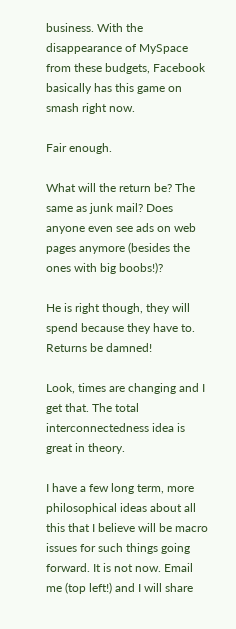business. With the disappearance of MySpace from these budgets, Facebook basically has this game on smash right now.

Fair enough.

What will the return be? The same as junk mail? Does anyone even see ads on web pages anymore (besides the ones with big boobs!)?

He is right though, they will spend because they have to. Returns be damned!

Look, times are changing and I get that. The total interconnectedness idea is great in theory.

I have a few long term, more philosophical ideas about all this that I believe will be macro issues for such things going forward. It is not now. Email me (top left!) and I will share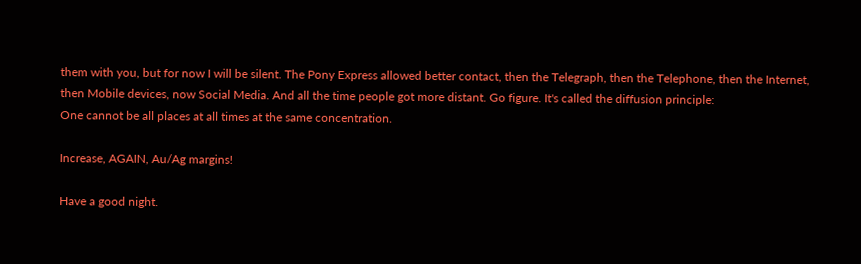them with you, but for now I will be silent. The Pony Express allowed better contact, then the Telegraph, then the Telephone, then the Internet, then Mobile devices, now Social Media. And all the time people got more distant. Go figure. It's called the diffusion principle:
One cannot be all places at all times at the same concentration.

Increase, AGAIN, Au/Ag margins!

Have a good night.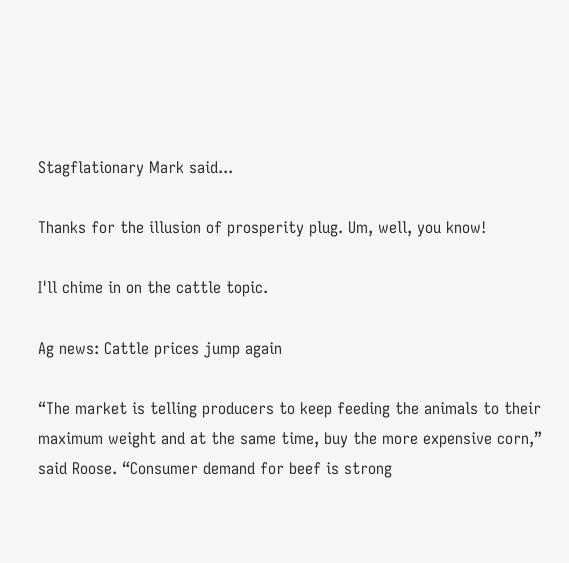Stagflationary Mark said...

Thanks for the illusion of prosperity plug. Um, well, you know!

I'll chime in on the cattle topic.

Ag news: Cattle prices jump again

“The market is telling producers to keep feeding the animals to their maximum weight and at the same time, buy the more expensive corn,” said Roose. “Consumer demand for beef is strong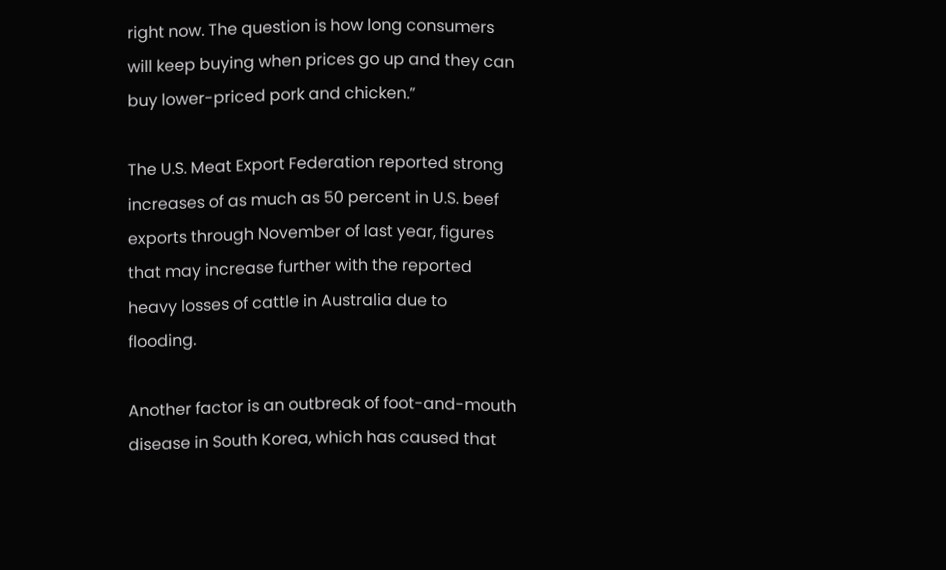right now. The question is how long consumers will keep buying when prices go up and they can buy lower-priced pork and chicken.”

The U.S. Meat Export Federation reported strong increases of as much as 50 percent in U.S. beef exports through November of last year, figures that may increase further with the reported heavy losses of cattle in Australia due to flooding.

Another factor is an outbreak of foot-and-mouth disease in South Korea, which has caused that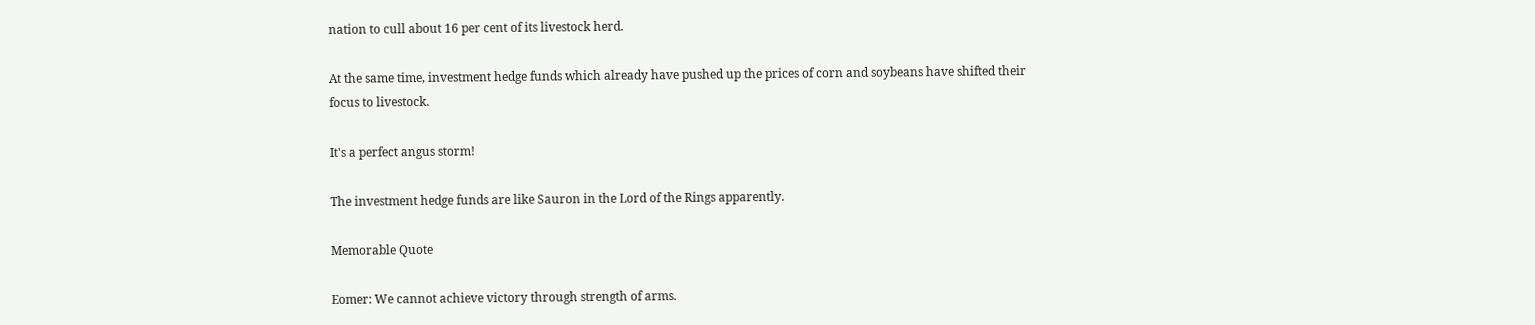nation to cull about 16 per cent of its livestock herd.

At the same time, investment hedge funds which already have pushed up the prices of corn and soybeans have shifted their focus to livestock.

It's a perfect angus storm!

The investment hedge funds are like Sauron in the Lord of the Rings apparently.

Memorable Quote

Eomer: We cannot achieve victory through strength of arms.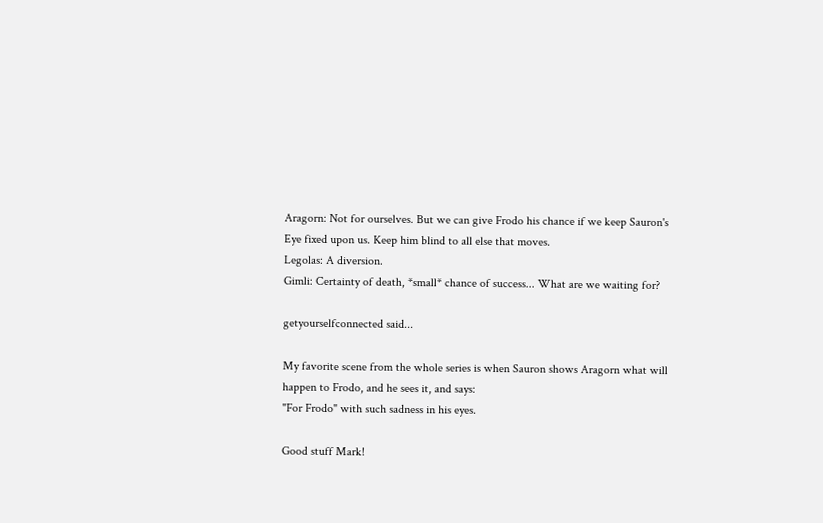Aragorn: Not for ourselves. But we can give Frodo his chance if we keep Sauron's Eye fixed upon us. Keep him blind to all else that moves.
Legolas: A diversion.
Gimli: Certainty of death, *small* chance of success... What are we waiting for?

getyourselfconnected said...

My favorite scene from the whole series is when Sauron shows Aragorn what will happen to Frodo, and he sees it, and says:
"For Frodo" with such sadness in his eyes.

Good stuff Mark!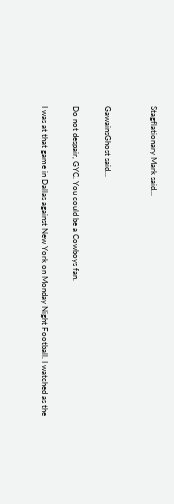Stagflationary Mark said...


GawainsGhost said...

Do not despair, GYC. You could be a Cowboys fan.

I was at that game in Dallas against New York on Monday Night Football. I watched as the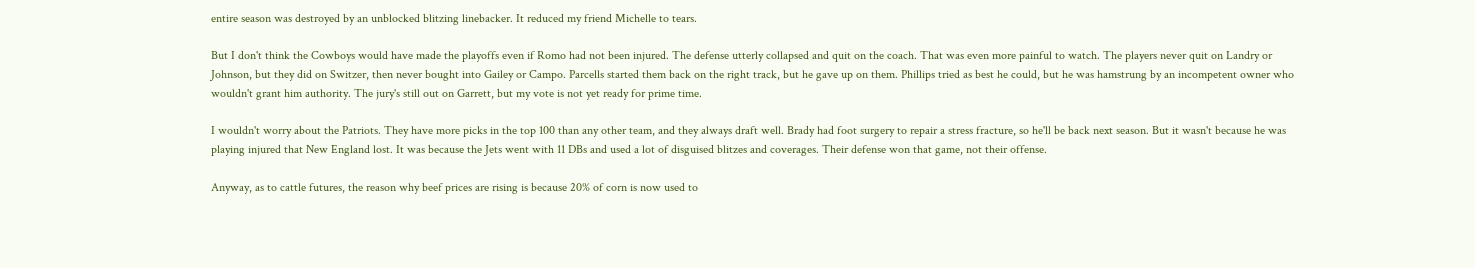entire season was destroyed by an unblocked blitzing linebacker. It reduced my friend Michelle to tears.

But I don't think the Cowboys would have made the playoffs even if Romo had not been injured. The defense utterly collapsed and quit on the coach. That was even more painful to watch. The players never quit on Landry or Johnson, but they did on Switzer, then never bought into Gailey or Campo. Parcells started them back on the right track, but he gave up on them. Phillips tried as best he could, but he was hamstrung by an incompetent owner who wouldn't grant him authority. The jury's still out on Garrett, but my vote is not yet ready for prime time.

I wouldn't worry about the Patriots. They have more picks in the top 100 than any other team, and they always draft well. Brady had foot surgery to repair a stress fracture, so he'll be back next season. But it wasn't because he was playing injured that New England lost. It was because the Jets went with 11 DBs and used a lot of disguised blitzes and coverages. Their defense won that game, not their offense.

Anyway, as to cattle futures, the reason why beef prices are rising is because 20% of corn is now used to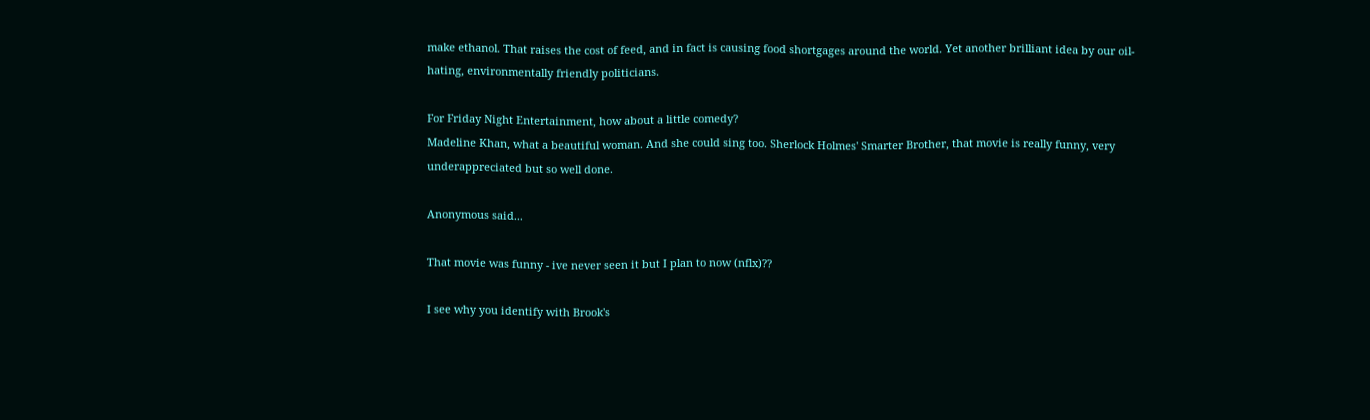make ethanol. That raises the cost of feed, and in fact is causing food shortgages around the world. Yet another brilliant idea by our oil-hating, environmentally friendly politicians.

For Friday Night Entertainment, how about a little comedy?
Madeline Khan, what a beautiful woman. And she could sing too. Sherlock Holmes' Smarter Brother, that movie is really funny, very underappreciated but so well done.

Anonymous said...

That movie was funny - ive never seen it but I plan to now (nflx)??

I see why you identify with Brook's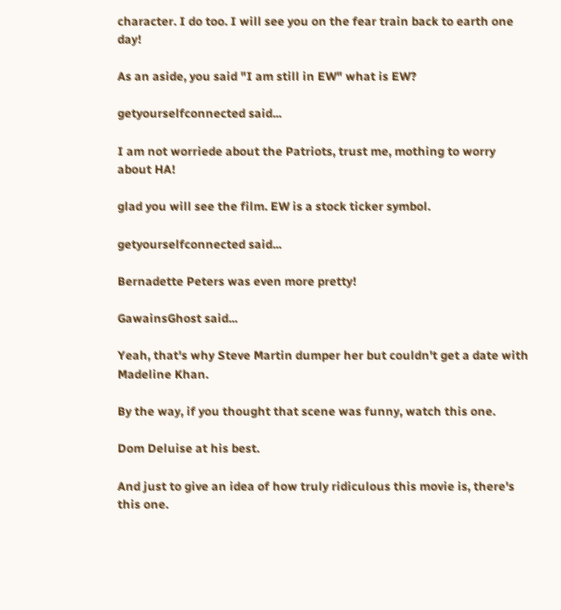character. I do too. I will see you on the fear train back to earth one day!

As an aside, you said "I am still in EW" what is EW?

getyourselfconnected said...

I am not worriede about the Patriots, trust me, mothing to worry about HA!

glad you will see the film. EW is a stock ticker symbol.

getyourselfconnected said...

Bernadette Peters was even more pretty!

GawainsGhost said...

Yeah, that's why Steve Martin dumper her but couldn't get a date with Madeline Khan.

By the way, if you thought that scene was funny, watch this one.

Dom Deluise at his best.

And just to give an idea of how truly ridiculous this movie is, there's this one.